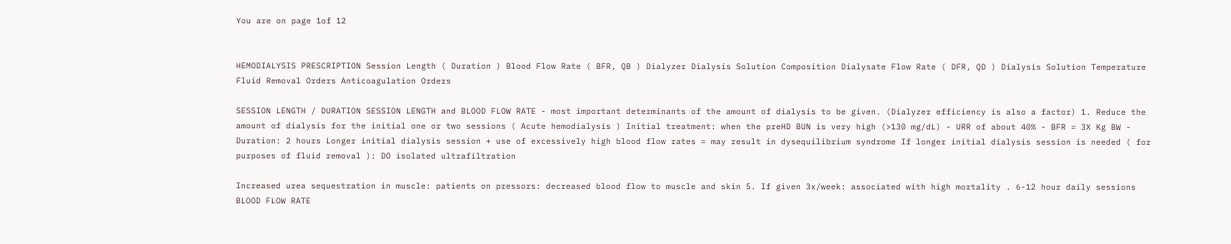You are on page 1of 12


HEMODIALYSIS PRESCRIPTION Session Length ( Duration ) Blood Flow Rate ( BFR, QB ) Dialyzer Dialysis Solution Composition Dialysate Flow Rate ( DFR, QD ) Dialysis Solution Temperature Fluid Removal Orders Anticoagulation Orders

SESSION LENGTH / DURATION SESSION LENGTH and BLOOD FLOW RATE - most important determinants of the amount of dialysis to be given. (Dialyzer efficiency is also a factor) 1. Reduce the amount of dialysis for the initial one or two sessions ( Acute hemodialysis ) Initial treatment: when the preHD BUN is very high (>130 mg/dL) - URR of about 40% - BFR = 3X Kg BW - Duration: 2 hours Longer initial dialysis session + use of excessively high blood flow rates = may result in dysequilibrium syndrome If longer initial dialysis session is needed ( for purposes of fluid removal ): DO isolated ultrafiltration

Increased urea sequestration in muscle: patients on pressors: decreased blood flow to muscle and skin 5. If given 3x/week: associated with high mortality . 6-12 hour daily sessions BLOOD FLOW RATE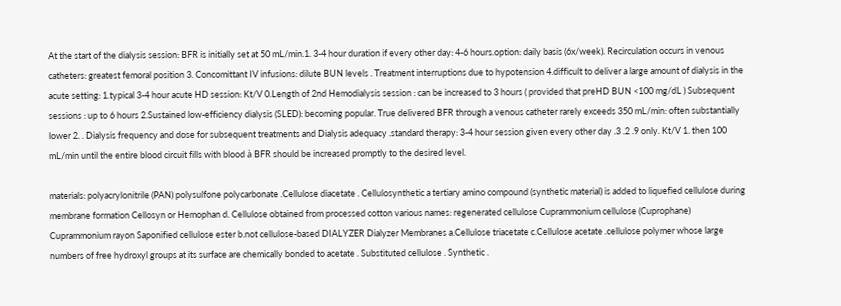At the start of the dialysis session: BFR is initially set at 50 mL/min.1. 3-4 hour duration if every other day: 4-6 hours.option: daily basis (6x/week). Recirculation occurs in venous catheters: greatest femoral position 3. Concomittant IV infusions: dilute BUN levels . Treatment interruptions due to hypotension 4.difficult to deliver a large amount of dialysis in the acute setting: 1.typical 3-4 hour acute HD session: Kt/V 0.Length of 2nd Hemodialysis session : can be increased to 3 hours ( provided that preHD BUN <100 mg/dL ) Subsequent sessions : up to 6 hours 2.Sustained low-efficiency dialysis (SLED): becoming popular. True delivered BFR through a venous catheter rarely exceeds 350 mL/min: often substantially lower 2. . Dialysis frequency and dose for subsequent treatments and Dialysis adequacy .standard therapy: 3-4 hour session given every other day .3 .2 .9 only. Kt/V 1. then 100 mL/min until the entire blood circuit fills with blood à BFR should be increased promptly to the desired level.

materials: polyacrylonitrile (PAN) polysulfone polycarbonate .Cellulose diacetate . Cellulosynthetic a tertiary amino compound (synthetic material) is added to liquefied cellulose during membrane formation Cellosyn or Hemophan d. Cellulose obtained from processed cotton various names: regenerated cellulose Cuprammonium cellulose (Cuprophane) Cuprammonium rayon Saponified cellulose ester b.not cellulose-based DIALYZER Dialyzer Membranes a.Cellulose triacetate c.Cellulose acetate .cellulose polymer whose large numbers of free hydroxyl groups at its surface are chemically bonded to acetate . Substituted cellulose . Synthetic .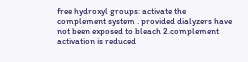free hydroxyl groups: activate the complement system . provided dialyzers have not been exposed to bleach 2.complement activation is reduced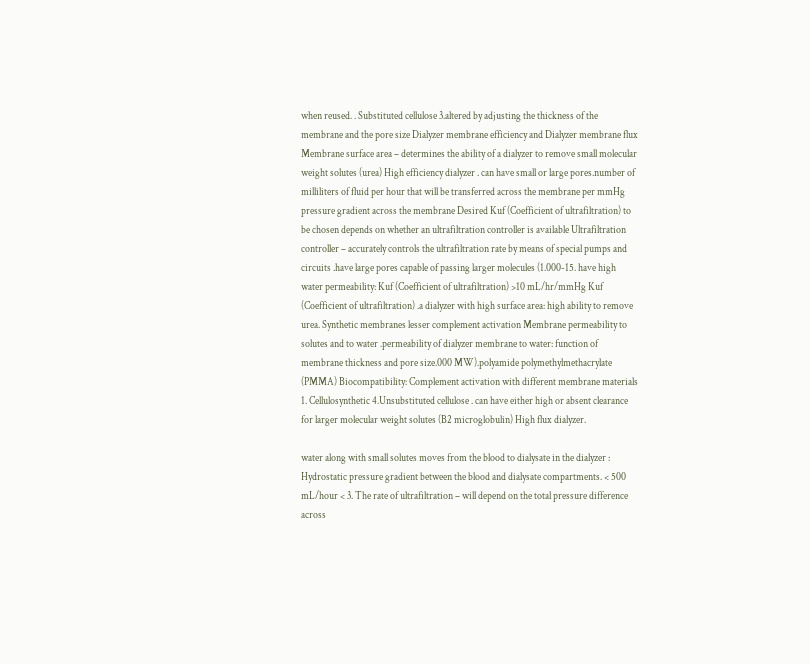when reused. . Substituted cellulose 3.altered by adjusting the thickness of the membrane and the pore size Dialyzer membrane efficiency and Dialyzer membrane flux Membrane surface area – determines the ability of a dialyzer to remove small molecular weight solutes (urea) High efficiency dialyzer . can have small or large pores.number of milliliters of fluid per hour that will be transferred across the membrane per mmHg pressure gradient across the membrane Desired Kuf (Coefficient of ultrafiltration) to be chosen depends on whether an ultrafiltration controller is available Ultrafiltration controller – accurately controls the ultrafiltration rate by means of special pumps and circuits .have large pores capable of passing larger molecules (1.000-15. have high water permeability: Kuf (Coefficient of ultrafiltration) >10 mL/hr/mmHg Kuf (Coefficient of ultrafiltration) .a dialyzer with high surface area: high ability to remove urea. Synthetic membranes lesser complement activation Membrane permeability to solutes and to water .permeability of dialyzer membrane to water: function of membrane thickness and pore size.000 MW).polyamide polymethylmethacrylate (PMMA) Biocompatibility: Complement activation with different membrane materials 1. Cellulosynthetic 4.Unsubstituted cellulose . can have either high or absent clearance for larger molecular weight solutes (B2 microglobulin) High flux dialyzer.

water along with small solutes moves from the blood to dialysate in the dialyzer : Hydrostatic pressure gradient between the blood and dialysate compartments. < 500 mL/hour < 3. The rate of ultrafiltration – will depend on the total pressure difference across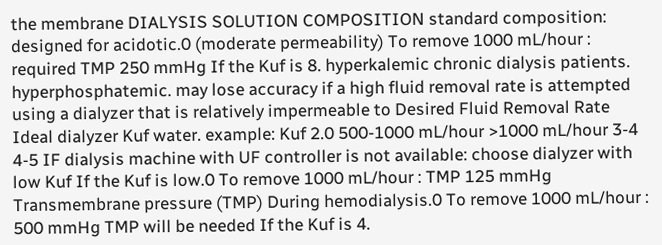the membrane DIALYSIS SOLUTION COMPOSITION standard composition: designed for acidotic.0 (moderate permeability) To remove 1000 mL/hour : required TMP 250 mmHg If the Kuf is 8. hyperkalemic chronic dialysis patients. hyperphosphatemic. may lose accuracy if a high fluid removal rate is attempted using a dialyzer that is relatively impermeable to Desired Fluid Removal Rate Ideal dialyzer Kuf water. example: Kuf 2.0 500-1000 mL/hour >1000 mL/hour 3-4 4-5 IF dialysis machine with UF controller is not available: choose dialyzer with low Kuf If the Kuf is low.0 To remove 1000 mL/hour : TMP 125 mmHg Transmembrane pressure (TMP) During hemodialysis.0 To remove 1000 mL/hour : 500 mmHg TMP will be needed If the Kuf is 4.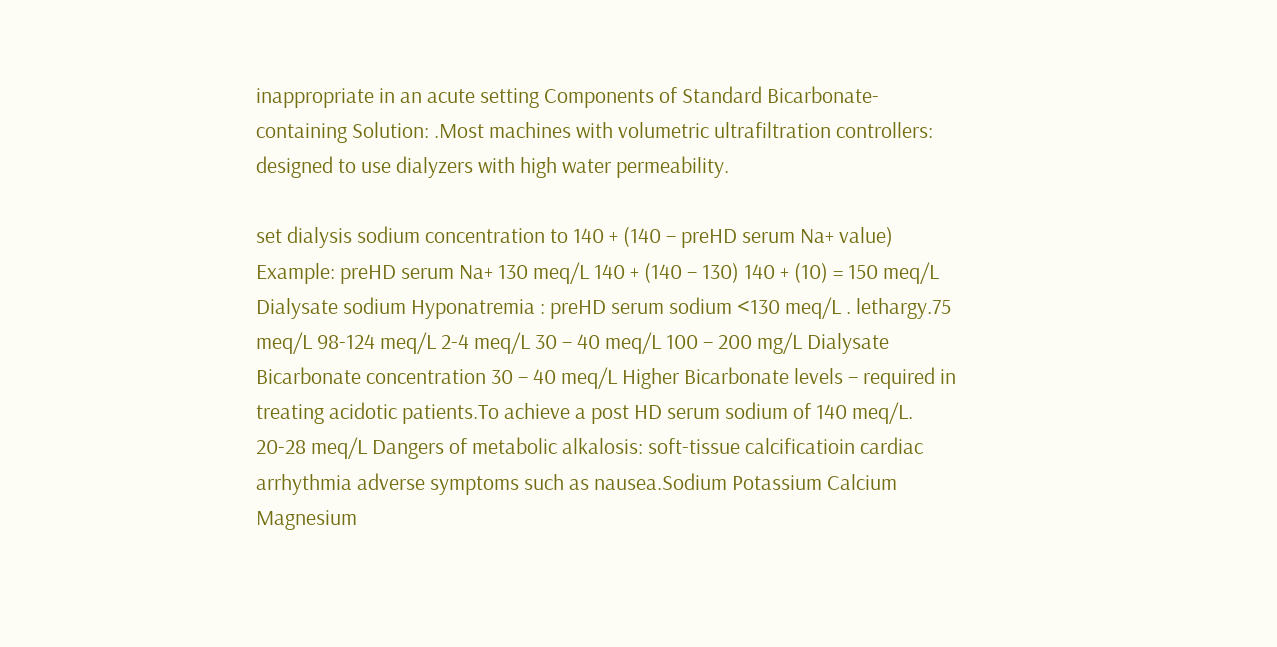inappropriate in an acute setting Components of Standard Bicarbonate-containing Solution: .Most machines with volumetric ultrafiltration controllers: designed to use dialyzers with high water permeability.

set dialysis sodium concentration to 140 + (140 – preHD serum Na+ value) Example: preHD serum Na+ 130 meq/L 140 + (140 – 130) 140 + (10) = 150 meq/L Dialysate sodium Hyponatremia : preHD serum sodium <130 meq/L . lethargy.75 meq/L 98-124 meq/L 2-4 meq/L 30 – 40 meq/L 100 – 200 mg/L Dialysate Bicarbonate concentration 30 – 40 meq/L Higher Bicarbonate levels – required in treating acidotic patients.To achieve a post HD serum sodium of 140 meq/L. 20-28 meq/L Dangers of metabolic alkalosis: soft-tissue calcificatioin cardiac arrhythmia adverse symptoms such as nausea.Sodium Potassium Calcium Magnesium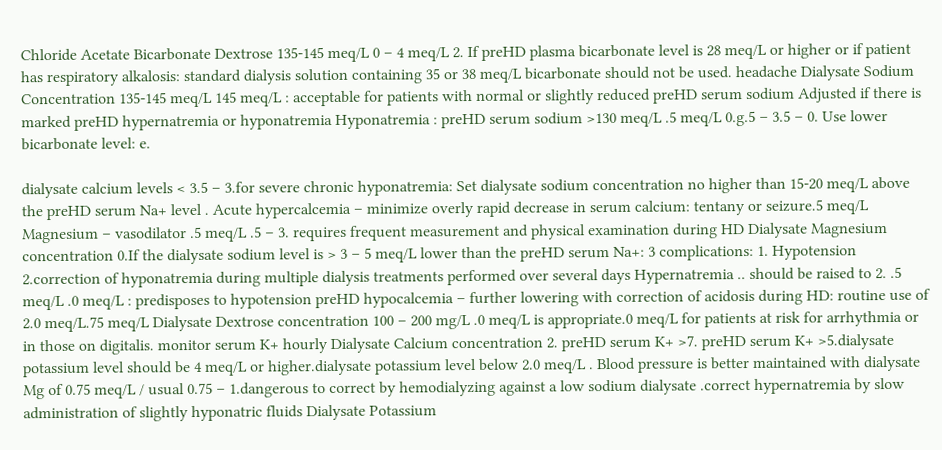Chloride Acetate Bicarbonate Dextrose 135-145 meq/L 0 – 4 meq/L 2. If preHD plasma bicarbonate level is 28 meq/L or higher or if patient has respiratory alkalosis: standard dialysis solution containing 35 or 38 meq/L bicarbonate should not be used. headache Dialysate Sodium Concentration 135-145 meq/L 145 meq/L : acceptable for patients with normal or slightly reduced preHD serum sodium Adjusted if there is marked preHD hypernatremia or hyponatremia Hyponatremia : preHD serum sodium >130 meq/L .5 meq/L 0.g.5 – 3.5 – 0. Use lower bicarbonate level: e.

dialysate calcium levels < 3.5 – 3.for severe chronic hyponatremia: Set dialysate sodium concentration no higher than 15-20 meq/L above the preHD serum Na+ level . Acute hypercalcemia – minimize overly rapid decrease in serum calcium: tentany or seizure.5 meq/L Magnesium – vasodilator .5 meq/L .5 – 3. requires frequent measurement and physical examination during HD Dialysate Magnesium concentration 0.If the dialysate sodium level is > 3 – 5 meq/L lower than the preHD serum Na+: 3 complications: 1. Hypotension 2.correction of hyponatremia during multiple dialysis treatments performed over several days Hypernatremia .. should be raised to 2. .5 meq/L .0 meq/L : predisposes to hypotension preHD hypocalcemia – further lowering with correction of acidosis during HD: routine use of 2.0 meq/L.75 meq/L Dialysate Dextrose concentration 100 – 200 mg/L .0 meq/L is appropriate.0 meq/L for patients at risk for arrhythmia or in those on digitalis. monitor serum K+ hourly Dialysate Calcium concentration 2. preHD serum K+ >7. preHD serum K+ >5.dialysate potassium level should be 4 meq/L or higher.dialysate potassium level below 2.0 meq/L . Blood pressure is better maintained with dialysate Mg of 0.75 meq/L / usual 0.75 – 1.dangerous to correct by hemodialyzing against a low sodium dialysate .correct hypernatremia by slow administration of slightly hyponatric fluids Dialysate Potassium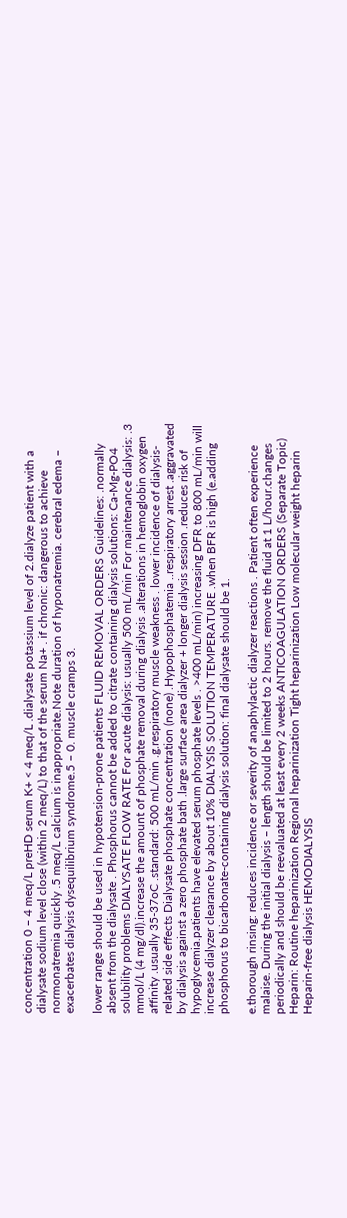concentration 0 – 4 meq/L preHD serum K+ < 4 meq/L .dialysate potassium level of 2.dialyze patient with a dialysate sodium level close (within 2 meq/L) to that of the serum Na+ . if chronic: dangerous to achieve normonatremia quickly .5 meq/L calcium is inappropriate.Note duration of hyponatremia. cerebral edema – exacerbates dialysis dysequilibrium syndrome.5 – 0. muscle cramps 3.

lower range should be used in hypotension-prone patients FLUID REMOVAL ORDERS Guidelines: .normally absent from the dialysate . Phosphorus cannot be added to citrate containing dialysis solutions: Ca-Mg-PO4 solubility problems DIALYSATE FLOW RATE For acute dialysis: usually 500 mL/min For maintenance dialysis: .3 mmol/L (4 mg/dl).increase the amount of phosphate removal during dialysis .alterations in hemoglobin oxygen affinity .usually 35-37oC .standard: 500 mL/min .g.respiratory muscle weakness . lower incidence of dialysis-related side effects Dialysate phosphate concentration (none) .Hypophosphatemia ..respiratory arrest .aggravated by dialysis against a zero phosphate bath .large surface area dialyzer + longer dialysis session .reduces risk of hypoglycemia.patients have elevated serum phosphate levels . >400 mL/min) increasing DFR to 800 mL/min will increase dialyzer clearance by about 10% DIALYSIS SOLUTION TEMPERATURE .when BFR is high (e.adding phosphorus to bicarbonate-containing dialysis solution: final dialysate should be 1.

e.thorough rinsing: reduces incidence or severity of anaphylactic dialyzer reactions . Patient often experience malaise. During the initial dialysis – length should be limited to 2 hours. remove the fluid at 1 L/hour.changes periodically and should be reevaluated at least every 2 weeks ANTICOAGULATION ORDERS (Separate Topic) Heparin: Routine heparinization Regional heparinization Tight heparinization Low molecular weight heparin Heparin-free dialysis HEMODIALYSIS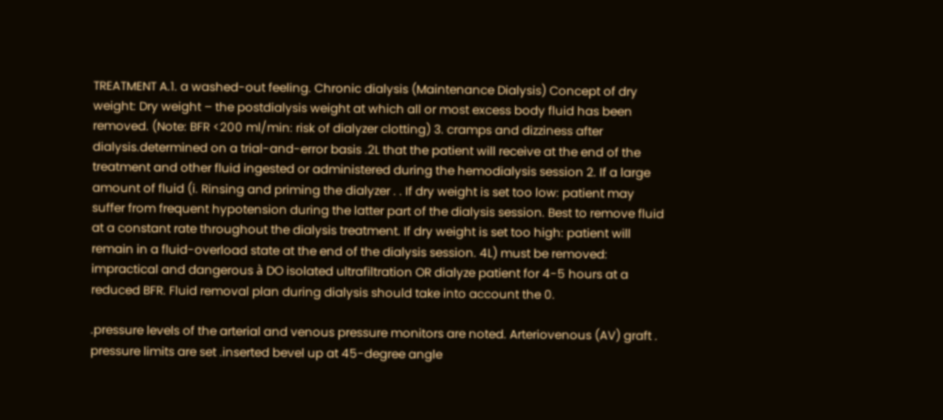TREATMENT A.1. a washed-out feeling. Chronic dialysis (Maintenance Dialysis) Concept of dry weight: Dry weight – the postdialysis weight at which all or most excess body fluid has been removed. (Note: BFR <200 ml/min: risk of dialyzer clotting) 3. cramps and dizziness after dialysis.determined on a trial-and-error basis .2L that the patient will receive at the end of the treatment and other fluid ingested or administered during the hemodialysis session 2. If a large amount of fluid (i. Rinsing and priming the dialyzer . . If dry weight is set too low: patient may suffer from frequent hypotension during the latter part of the dialysis session. Best to remove fluid at a constant rate throughout the dialysis treatment. If dry weight is set too high: patient will remain in a fluid-overload state at the end of the dialysis session. 4L) must be removed: impractical and dangerous à DO isolated ultrafiltration OR dialyze patient for 4-5 hours at a reduced BFR. Fluid removal plan during dialysis should take into account the 0.

.pressure levels of the arterial and venous pressure monitors are noted. Arteriovenous (AV) graft . pressure limits are set .inserted bevel up at 45-degree angle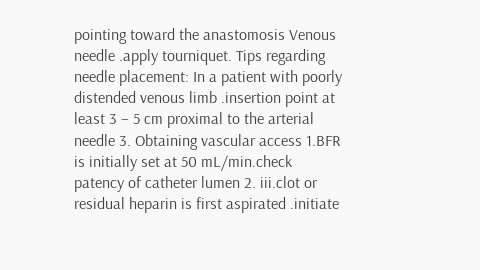pointing toward the anastomosis Venous needle .apply tourniquet. Tips regarding needle placement: In a patient with poorly distended venous limb .insertion point at least 3 – 5 cm proximal to the arterial needle 3. Obtaining vascular access 1.BFR is initially set at 50 mL/min.check patency of catheter lumen 2. iii.clot or residual heparin is first aspirated .initiate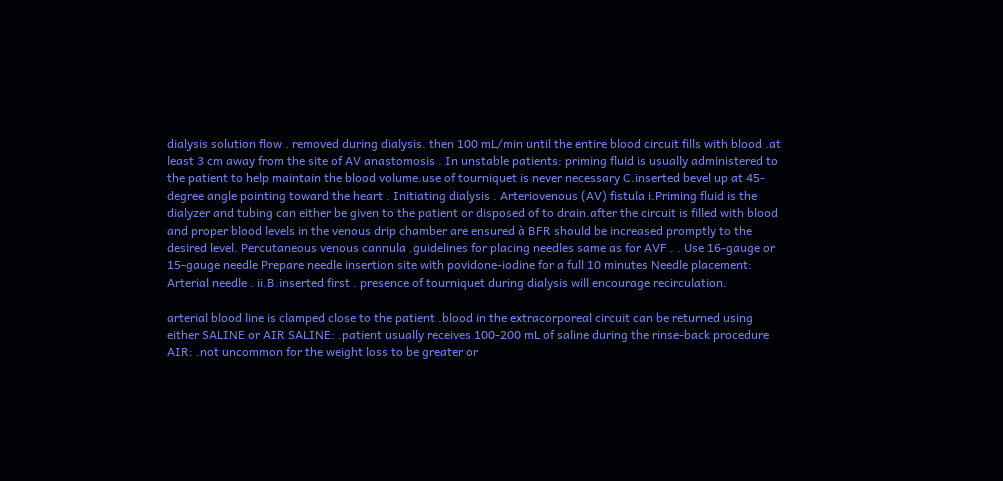dialysis solution flow . removed during dialysis. then 100 mL/min until the entire blood circuit fills with blood .at least 3 cm away from the site of AV anastomosis . In unstable patients: priming fluid is usually administered to the patient to help maintain the blood volume.use of tourniquet is never necessary C.inserted bevel up at 45-degree angle pointing toward the heart . Initiating dialysis . Arteriovenous (AV) fistula i.Priming fluid is the dialyzer and tubing can either be given to the patient or disposed of to drain.after the circuit is filled with blood and proper blood levels in the venous drip chamber are ensured à BFR should be increased promptly to the desired level. Percutaneous venous cannula .guidelines for placing needles same as for AVF . . Use 16-gauge or 15-gauge needle Prepare needle insertion site with povidone-iodine for a full 10 minutes Needle placement: Arterial needle . ii.B.inserted first . presence of tourniquet during dialysis will encourage recirculation.

arterial blood line is clamped close to the patient .blood in the extracorporeal circuit can be returned using either SALINE or AIR SALINE: .patient usually receives 100-200 mL of saline during the rinse-back procedure AIR: .not uncommon for the weight loss to be greater or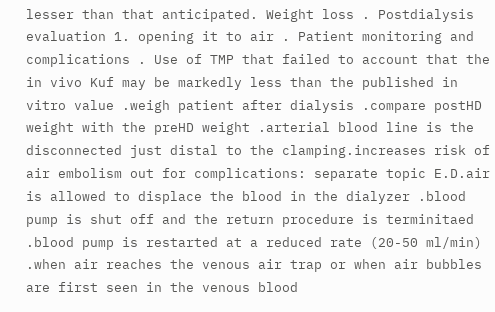lesser than that anticipated. Weight loss . Postdialysis evaluation 1. opening it to air . Patient monitoring and complications . Use of TMP that failed to account that the in vivo Kuf may be markedly less than the published in vitro value .weigh patient after dialysis .compare postHD weight with the preHD weight .arterial blood line is the disconnected just distal to the clamping.increases risk of air embolism out for complications: separate topic E.D.air is allowed to displace the blood in the dialyzer .blood pump is shut off and the return procedure is terminitaed .blood pump is restarted at a reduced rate (20-50 ml/min) .when air reaches the venous air trap or when air bubbles are first seen in the venous blood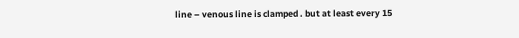line – venous line is clamped . but at least every 15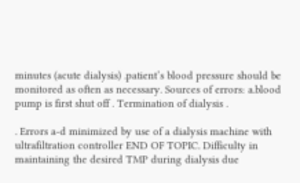minutes (acute dialysis) .patient’s blood pressure should be monitored as often as necessary. Sources of errors: a.blood pump is first shut off . Termination of dialysis .

. Errors a-d minimized by use of a dialysis machine with ultrafiltration controller END OF TOPIC. Difficulty in maintaining the desired TMP during dialysis due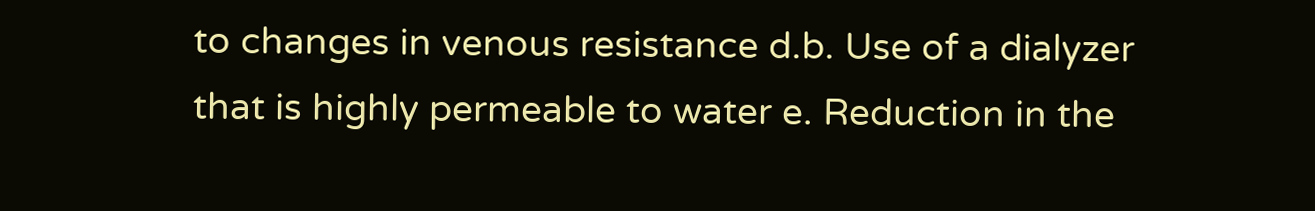to changes in venous resistance d.b. Use of a dialyzer that is highly permeable to water e. Reduction in the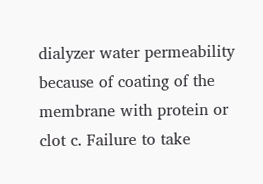dialyzer water permeability because of coating of the membrane with protein or clot c. Failure to take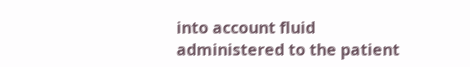into account fluid administered to the patient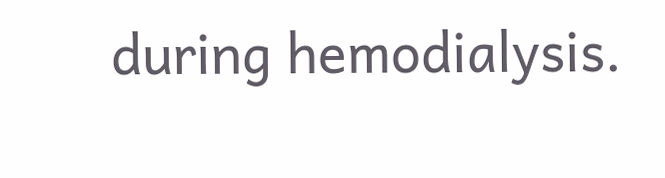during hemodialysis.